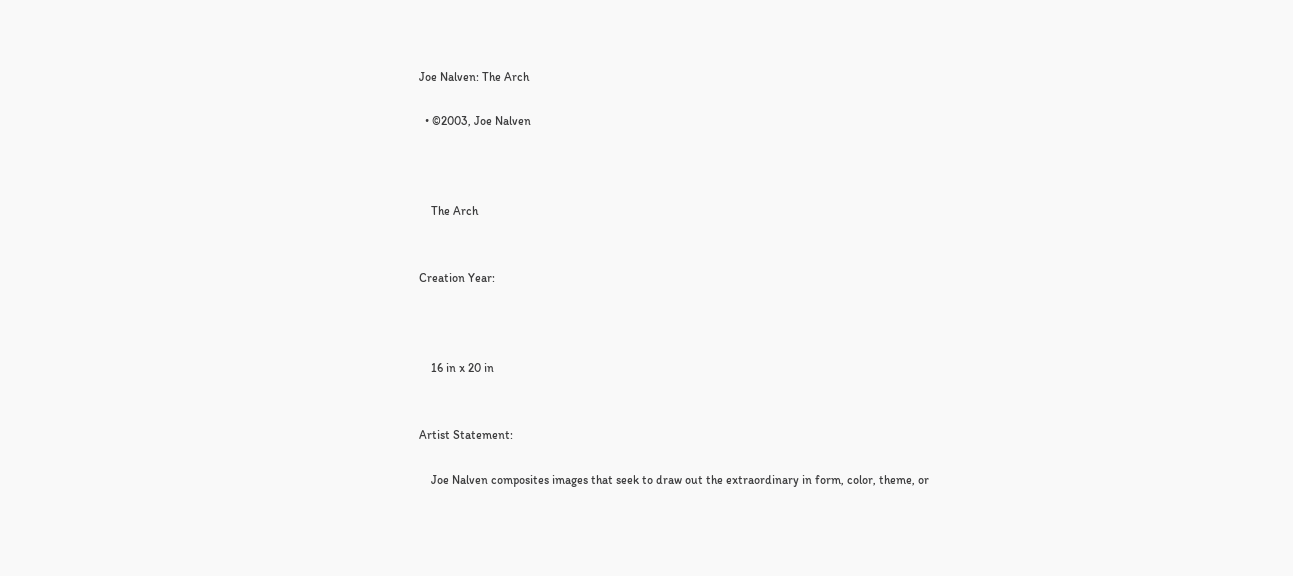Joe Nalven: The Arch

  • ©2003, Joe Nalven



    The Arch


Creation Year:



    16 in x 20 in


Artist Statement:

    Joe Nalven composites images that seek to draw out the extraordinary in form, color, theme, or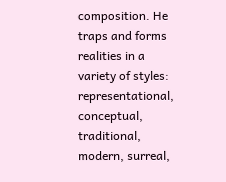composition. He traps and forms realities in a variety of styles: representational, conceptual, traditional, modern, surreal,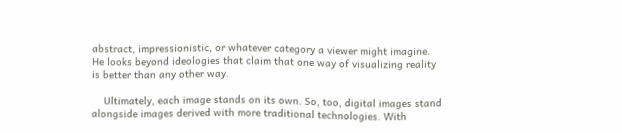abstract, impressionistic, or whatever category a viewer might imagine. He looks beyond ideologies that claim that one way of visualizing reality is better than any other way.

    Ultimately, each image stands on its own. So, too, digital images stand alongside images derived with more traditional technologies. With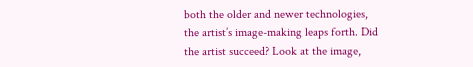both the older and newer technologies, the artist’s image-making leaps forth. Did the artist succeed? Look at the image,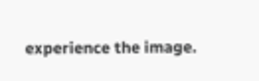experience the image.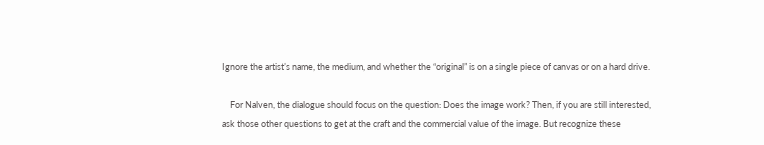Ignore the artist’s name, the medium, and whether the “original” is on a single piece of canvas or on a hard drive.

    For Nalven, the dialogue should focus on the question: Does the image work? Then, if you are still interested, ask those other questions to get at the craft and the commercial value of the image. But recognize these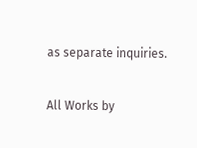as separate inquiries.

All Works by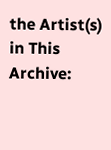the Artist(s) in This Archive: